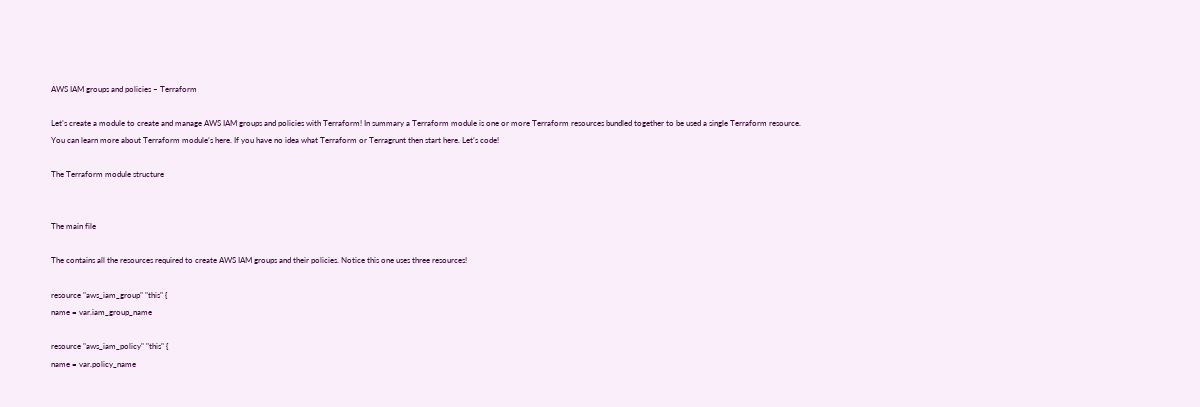AWS IAM groups and policies – Terraform

Let’s create a module to create and manage AWS IAM groups and policies with Terraform! In summary a Terraform module is one or more Terraform resources bundled together to be used a single Terraform resource. You can learn more about Terraform module’s here. If you have no idea what Terraform or Terragrunt then start here. Let’s code!

The Terraform module structure


The main file

The contains all the resources required to create AWS IAM groups and their policies. Notice this one uses three resources!

resource "aws_iam_group" "this" {
name = var.iam_group_name

resource "aws_iam_policy" "this" {
name = var.policy_name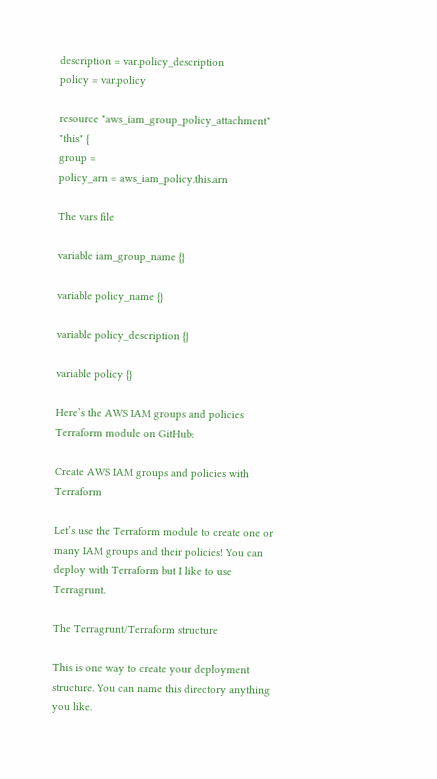description = var.policy_description
policy = var.policy

resource "aws_iam_group_policy_attachment" "this" {
group =
policy_arn = aws_iam_policy.this.arn

The vars file

variable iam_group_name {}

variable policy_name {}

variable policy_description {}

variable policy {}

Here’s the AWS IAM groups and policies Terraform module on GitHub:

Create AWS IAM groups and policies with Terraform

Let’s use the Terraform module to create one or many IAM groups and their policies! You can deploy with Terraform but I like to use Terragrunt.

The Terragrunt/Terraform structure

This is one way to create your deployment structure. You can name this directory anything you like.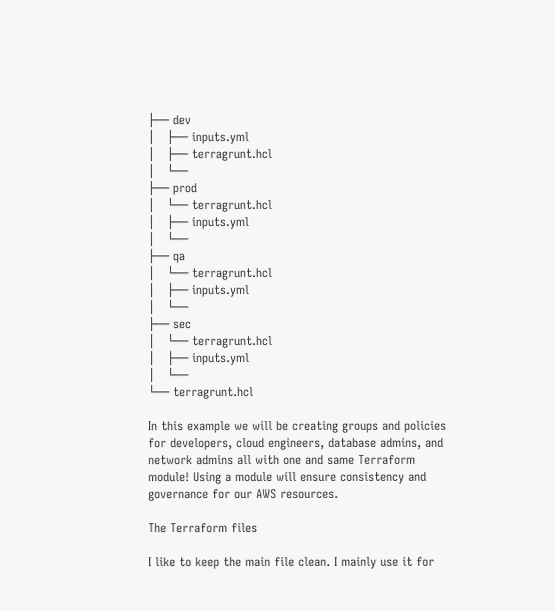├── dev
│   ├── inputs.yml
│   ├── terragrunt.hcl
│   └──
├── prod
│   └── terragrunt.hcl
│   ├── inputs.yml
│   └──
├── qa
│   └── terragrunt.hcl
│   ├── inputs.yml
│   └──
├── sec
│   └── terragrunt.hcl
│   ├── inputs.yml
│   └──
└── terragrunt.hcl

In this example we will be creating groups and policies for developers, cloud engineers, database admins, and network admins all with one and same Terraform module! Using a module will ensure consistency and governance for our AWS resources.

The Terraform files

I like to keep the main file clean. I mainly use it for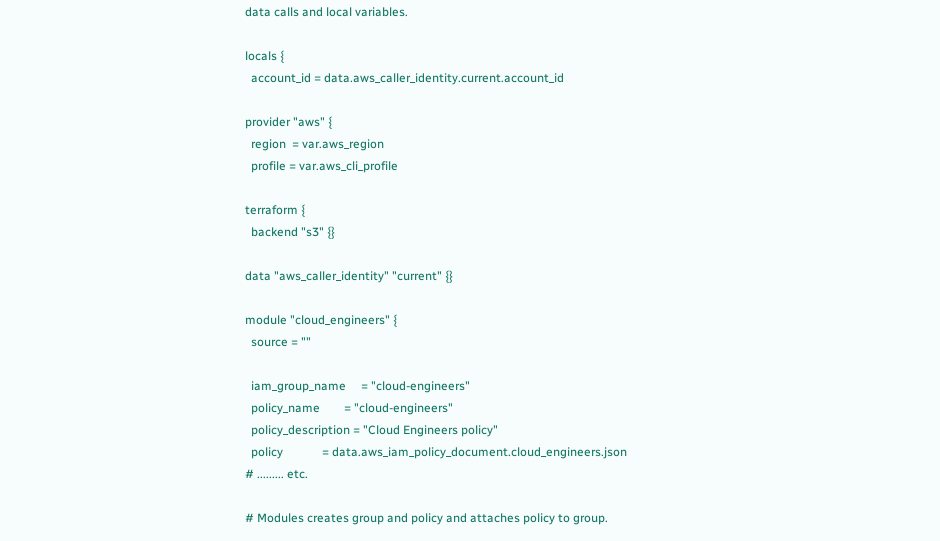data calls and local variables.

locals {
  account_id = data.aws_caller_identity.current.account_id

provider "aws" {
  region  = var.aws_region
  profile = var.aws_cli_profile

terraform {
  backend "s3" {}

data "aws_caller_identity" "current" {}

module "cloud_engineers" {
  source = ""

  iam_group_name     = "cloud-engineers"
  policy_name        = "cloud-engineers"
  policy_description = "Cloud Engineers policy"
  policy             = data.aws_iam_policy_document.cloud_engineers.json
# ......... etc.

# Modules creates group and policy and attaches policy to group.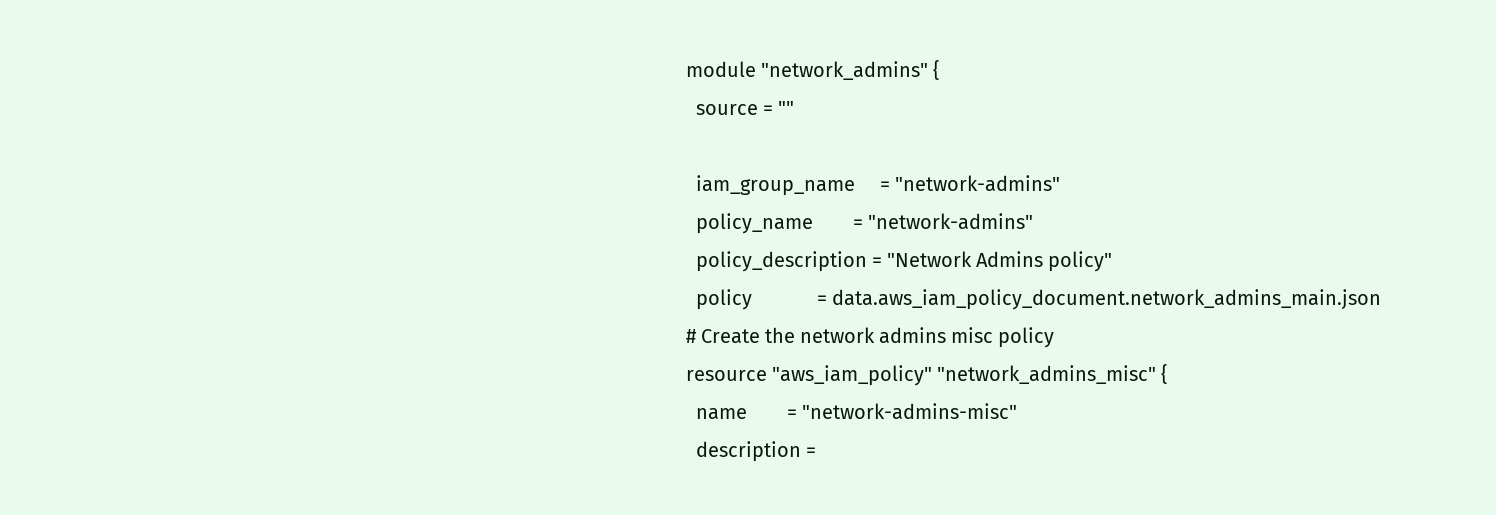module "network_admins" {
  source = ""

  iam_group_name     = "network-admins"
  policy_name        = "network-admins"
  policy_description = "Network Admins policy"
  policy             = data.aws_iam_policy_document.network_admins_main.json
# Create the network admins misc policy
resource "aws_iam_policy" "network_admins_misc" {
  name        = "network-admins-misc"
  description =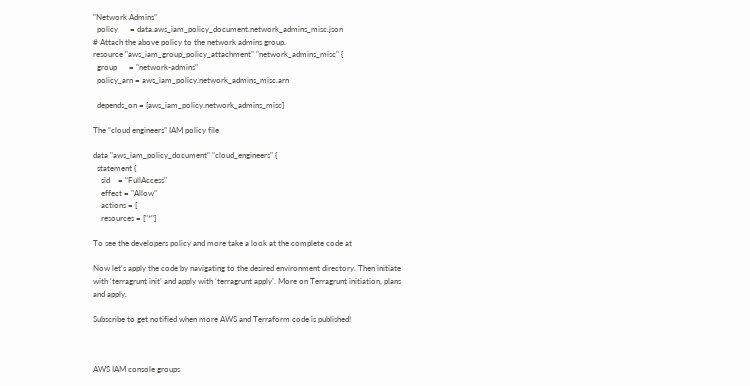"Network Admins"
  policy      = data.aws_iam_policy_document.network_admins_misc.json
# Attach the above policy to the network admins group.
resource "aws_iam_group_policy_attachment" "network_admins_misc" {
  group      = "network-admins"
  policy_arn = aws_iam_policy.network_admins_misc.arn

  depends_on = [aws_iam_policy.network_admins_misc]

The “cloud engineers” IAM policy file

data "aws_iam_policy_document" "cloud_engineers" {
  statement {
    sid    = "FullAccess"
    effect = "Allow"
    actions = [
    resources = ["*"]

To see the developers policy and more take a look at the complete code at

Now let’s apply the code by navigating to the desired environment directory. Then initiate with ‘terragrunt init’ and apply with ‘terragrunt apply’. More on Terragrunt initiation, plans and apply.

Subscribe to get notified when more AWS and Terraform code is published!



AWS IAM console groups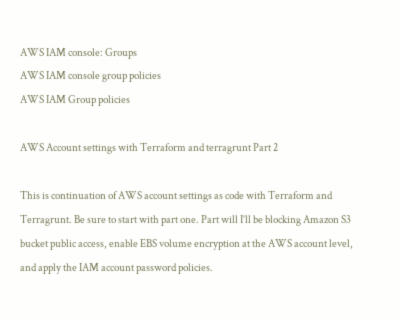AWS IAM console: Groups
AWS IAM console group policies
AWS IAM Group policies

AWS Account settings with Terraform and terragrunt Part 2

This is continuation of AWS account settings as code with Terraform and Terragrunt. Be sure to start with part one. Part will I’ll be blocking Amazon S3 bucket public access, enable EBS volume encryption at the AWS account level, and apply the IAM account password policies.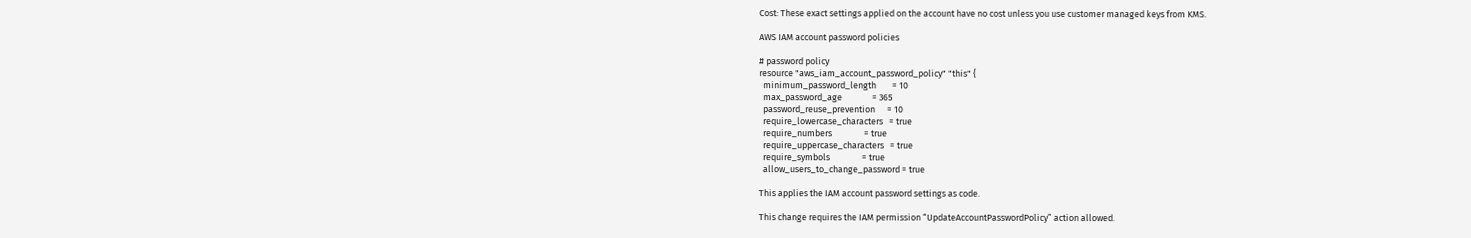Cost: These exact settings applied on the account have no cost unless you use customer managed keys from KMS.

AWS IAM account password policies

# password policy
resource "aws_iam_account_password_policy" "this" {
  minimum_password_length        = 10
  max_password_age               = 365
  password_reuse_prevention      = 10
  require_lowercase_characters   = true
  require_numbers                = true
  require_uppercase_characters   = true
  require_symbols                = true
  allow_users_to_change_password = true

This applies the IAM account password settings as code.

This change requires the IAM permission “UpdateAccountPasswordPolicy” action allowed.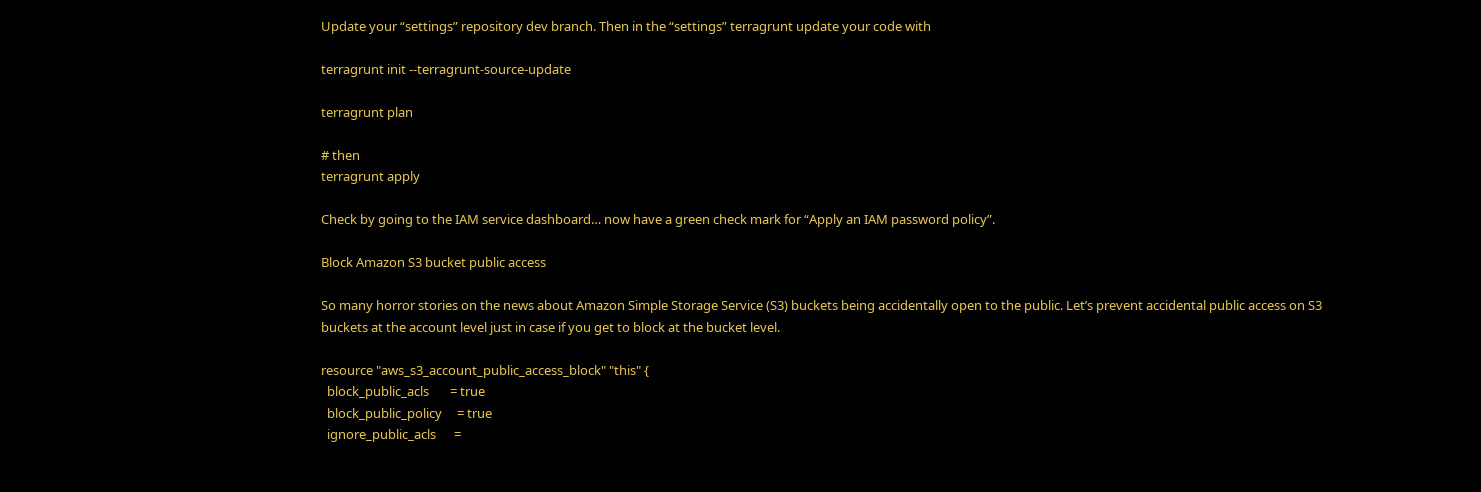Update your “settings” repository dev branch. Then in the “settings” terragrunt update your code with

terragrunt init --terragrunt-source-update

terragrunt plan

# then
terragrunt apply

Check by going to the IAM service dashboard… now have a green check mark for “Apply an IAM password policy”.

Block Amazon S3 bucket public access

So many horror stories on the news about Amazon Simple Storage Service (S3) buckets being accidentally open to the public. Let’s prevent accidental public access on S3 buckets at the account level just in case if you get to block at the bucket level.

resource "aws_s3_account_public_access_block" "this" {
  block_public_acls       = true
  block_public_policy     = true
  ignore_public_acls      =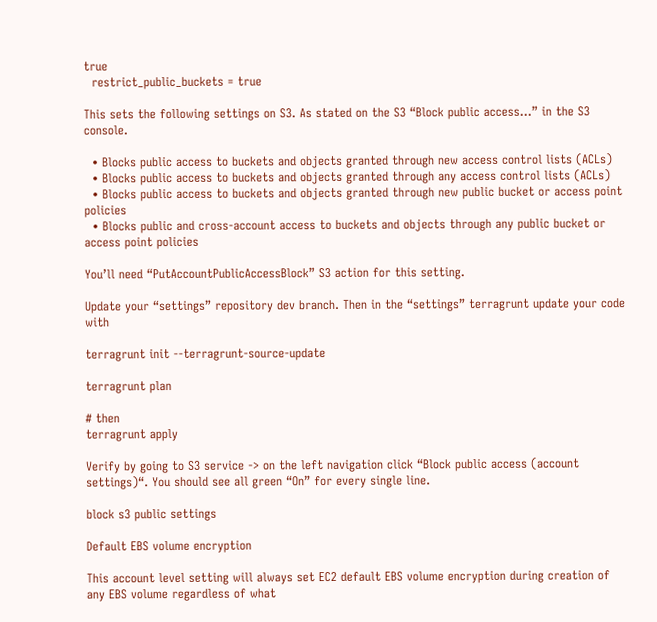true
  restrict_public_buckets = true

This sets the following settings on S3. As stated on the S3 “Block public access…” in the S3 console.

  • Blocks public access to buckets and objects granted through new access control lists (ACLs)
  • Blocks public access to buckets and objects granted through any access control lists (ACLs)
  • Blocks public access to buckets and objects granted through new public bucket or access point policies
  • Blocks public and cross-account access to buckets and objects through any public bucket or access point policies

You’ll need “PutAccountPublicAccessBlock” S3 action for this setting.

Update your “settings” repository dev branch. Then in the “settings” terragrunt update your code with

terragrunt init --terragrunt-source-update

terragrunt plan

# then
terragrunt apply

Verify by going to S3 service -> on the left navigation click “Block public access (account settings)“. You should see all green “On” for every single line.

block s3 public settings

Default EBS volume encryption

This account level setting will always set EC2 default EBS volume encryption during creation of any EBS volume regardless of what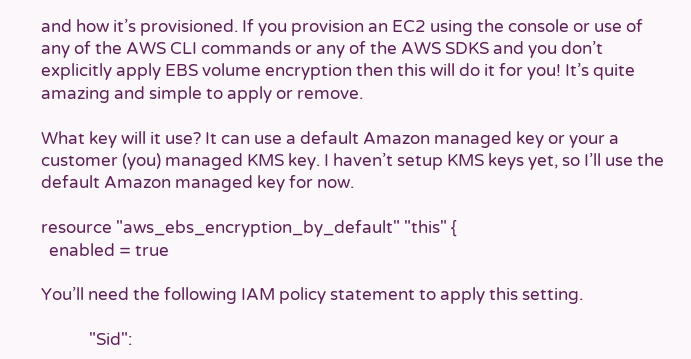and how it’s provisioned. If you provision an EC2 using the console or use of any of the AWS CLI commands or any of the AWS SDKS and you don’t explicitly apply EBS volume encryption then this will do it for you! It’s quite amazing and simple to apply or remove.

What key will it use? It can use a default Amazon managed key or your a customer (you) managed KMS key. I haven’t setup KMS keys yet, so I’ll use the default Amazon managed key for now.

resource "aws_ebs_encryption_by_default" "this" {
  enabled = true

You’ll need the following IAM policy statement to apply this setting.

            "Sid":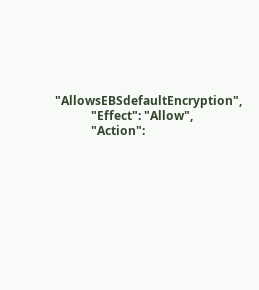"AllowsEBSdefaultEncryption",
            "Effect": "Allow",
            "Action":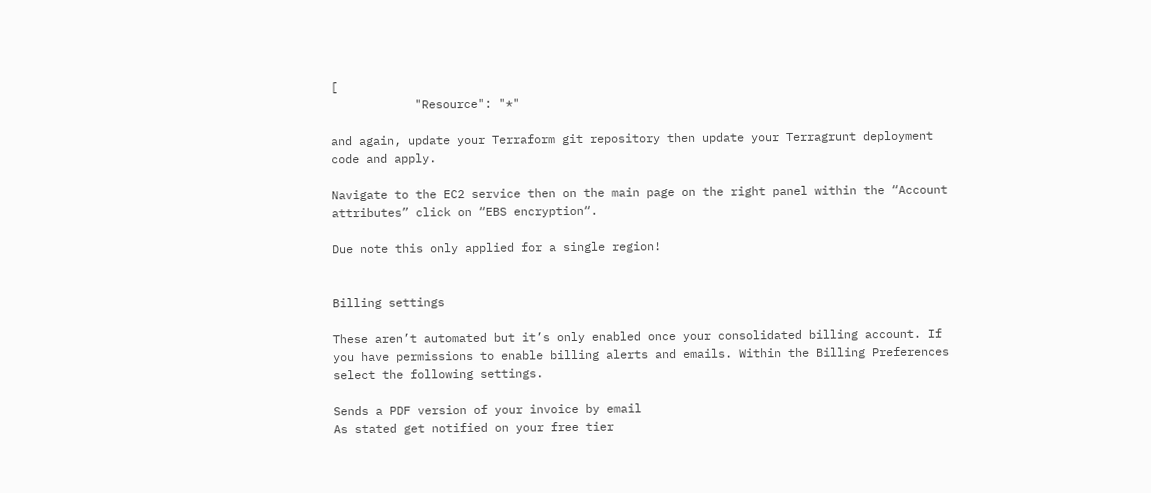[
            "Resource": "*"

and again, update your Terraform git repository then update your Terragrunt deployment code and apply.

Navigate to the EC2 service then on the main page on the right panel within the “Account attributes” click on “EBS encryption“.

Due note this only applied for a single region!


Billing settings

These aren’t automated but it’s only enabled once your consolidated billing account. If you have permissions to enable billing alerts and emails. Within the Billing Preferences select the following settings.

Sends a PDF version of your invoice by email
As stated get notified on your free tier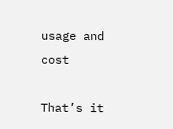usage and cost

That’s it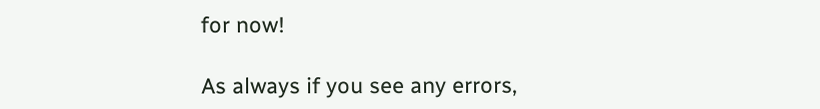for now!

As always if you see any errors,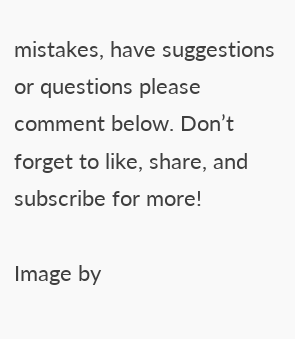mistakes, have suggestions or questions please comment below. Don’t forget to like, share, and subscribe for more!

Image by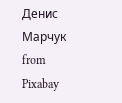Денис Марчук from Pixabay